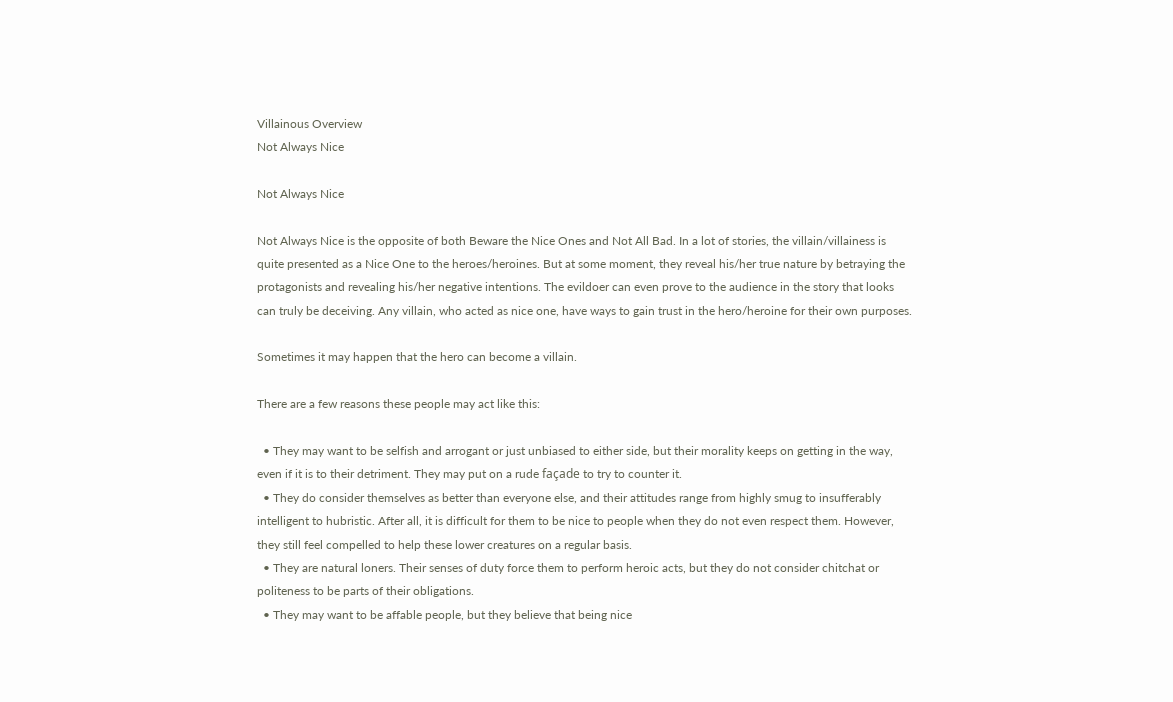Villainous Overview
Not Always Nice

Not Always Nice

Not Always Nice is the opposite of both Beware the Nice Ones and Not All Bad. In a lot of stories, the villain/villainess is quite presented as a Nice One to the heroes/heroines. But at some moment, they reveal his/her true nature by betraying the protagonists and revealing his/her negative intentions. The evildoer can even prove to the audience in the story that looks can truly be deceiving. Any villain, who acted as nice one, have ways to gain trust in the hero/heroine for their own purposes.

Sometimes it may happen that the hero can become a villain.

There are a few reasons these people may act like this:

  • They may want to be selfish and arrogant or just unbiased to either side, but their morality keeps on getting in the way, even if it is to their detriment. They may put on a rude façade to try to counter it.
  • They do consider themselves as better than everyone else, and their attitudes range from highly smug to insufferably intelligent to hubristic. After all, it is difficult for them to be nice to people when they do not even respect them. However, they still feel compelled to help these lower creatures on a regular basis.
  • They are natural loners. Their senses of duty force them to perform heroic acts, but they do not consider chitchat or politeness to be parts of their obligations.
  • They may want to be affable people, but they believe that being nice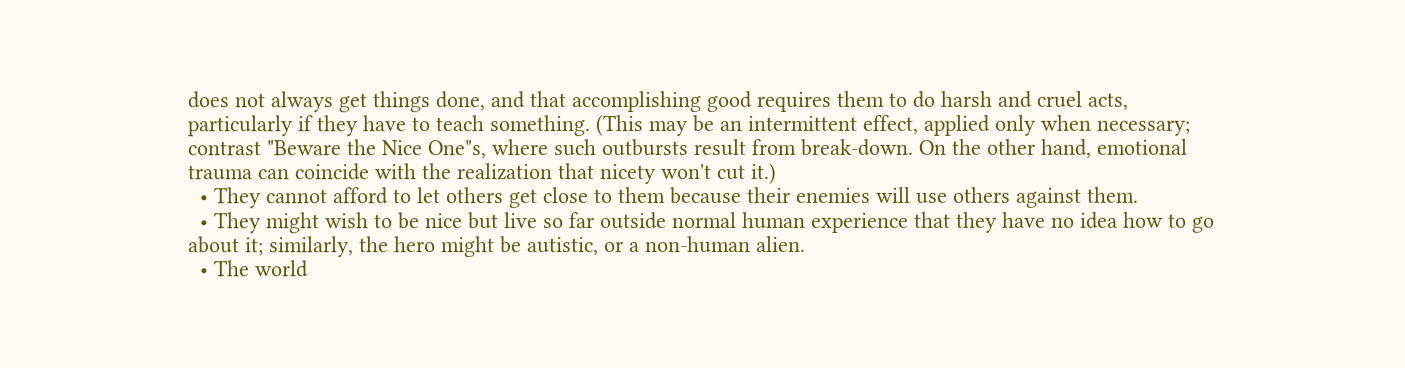does not always get things done, and that accomplishing good requires them to do harsh and cruel acts, particularly if they have to teach something. (This may be an intermittent effect, applied only when necessary; contrast "Beware the Nice One"s, where such outbursts result from break-down. On the other hand, emotional trauma can coincide with the realization that nicety won't cut it.)
  • They cannot afford to let others get close to them because their enemies will use others against them.
  • They might wish to be nice but live so far outside normal human experience that they have no idea how to go about it; similarly, the hero might be autistic, or a non-human alien.
  • The world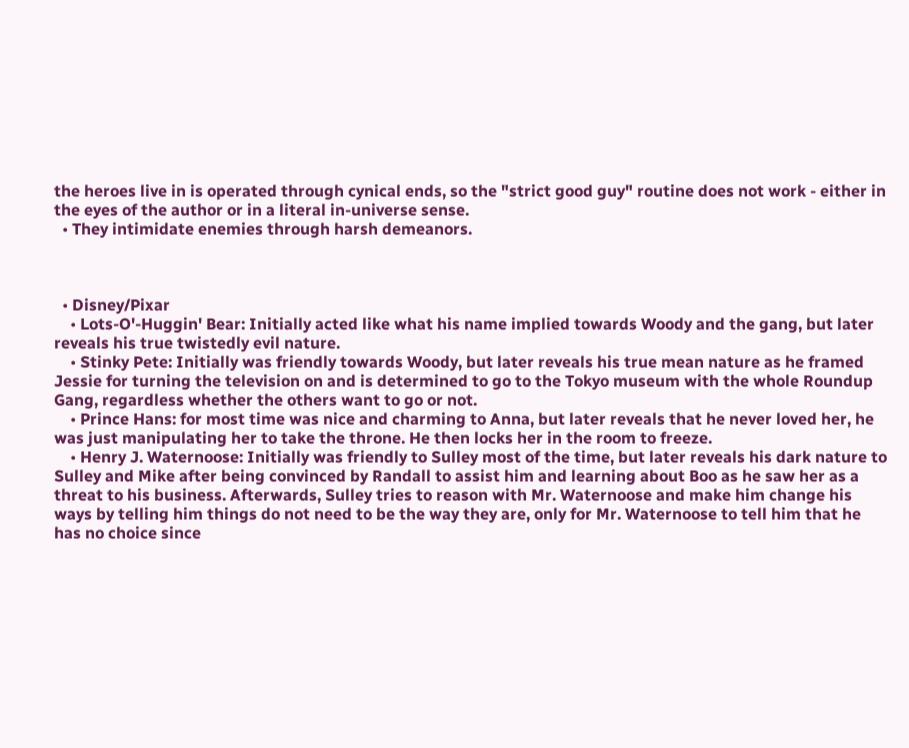the heroes live in is operated through cynical ends, so the "strict good guy" routine does not work - either in the eyes of the author or in a literal in-universe sense.
  • They intimidate enemies through harsh demeanors.



  • Disney/Pixar
    • Lots-O'-Huggin' Bear: Initially acted like what his name implied towards Woody and the gang, but later reveals his true twistedly evil nature.
    • Stinky Pete: Initially was friendly towards Woody, but later reveals his true mean nature as he framed Jessie for turning the television on and is determined to go to the Tokyo museum with the whole Roundup Gang, regardless whether the others want to go or not.
    • Prince Hans: for most time was nice and charming to Anna, but later reveals that he never loved her, he was just manipulating her to take the throne. He then locks her in the room to freeze.
    • Henry J. Waternoose: Initially was friendly to Sulley most of the time, but later reveals his dark nature to Sulley and Mike after being convinced by Randall to assist him and learning about Boo as he saw her as a threat to his business. Afterwards, Sulley tries to reason with Mr. Waternoose and make him change his ways by telling him things do not need to be the way they are, only for Mr. Waternoose to tell him that he has no choice since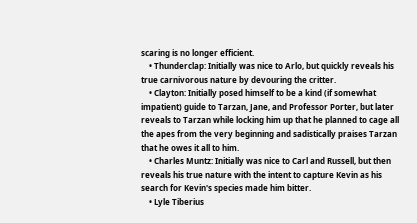scaring is no longer efficient.
    • Thunderclap: Initially was nice to Arlo, but quickly reveals his true carnivorous nature by devouring the critter.
    • Clayton: Initially posed himself to be a kind (if somewhat impatient) guide to Tarzan, Jane, and Professor Porter, but later reveals to Tarzan while locking him up that he planned to cage all the apes from the very beginning and sadistically praises Tarzan that he owes it all to him.
    • Charles Muntz: Initially was nice to Carl and Russell, but then reveals his true nature with the intent to capture Kevin as his search for Kevin's species made him bitter.
    • Lyle Tiberius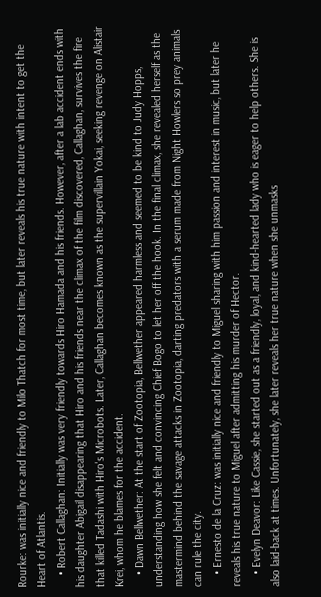Rourke: was initially nice and friendly to Milo Thatch for most time, but later reveals his true nature with intent to get the Heart of Atlantis.
    • Robert Callaghan: Initially was very friendly towards Hiro Hamada and his friends. However, after a lab accident ends with his daughter Abigail disappearing that Hiro and his friends near the climax of the film discovered, Callaghan, survives the fire that killed Tadashi with Hiro's Microbots. Later, Callaghan becomes known as the supervillain Yokai, seeking revenge on Alistair Krei, whom he blames for the accident.
    • Dawn Bellwether: At the start of Zootopia, Bellwether appeared harmless and seemed to be kind to Judy Hopps, understanding how she felt and convincing Chief Bogo to let her off the hook. In the final climax, she revealed herself as the mastermind behind the savage attacks in Zootopia, darting predators with a serum made from Night Howlers so prey animals can rule the city.
    • Ernesto de la Cruz: was initially nice and friendly to Miguel sharing with him passion and interest in music, but later he reveals his true nature to Miguel after admitting his murder of Hector.
    • Evelyn Deavor: Like Cassie, she started out as a friendly, loyal, and kind-hearted lady who is eager to help others. She is also laid-back at times. Unfortunately, she later reveals her true nature when she unmasks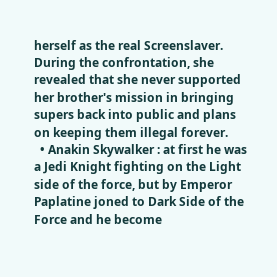herself as the real Screenslaver. During the confrontation, she revealed that she never supported her brother's mission in bringing supers back into public and plans on keeping them illegal forever.
  • Anakin Skywalker : at first he was a Jedi Knight fighting on the Light side of the force, but by Emperor Paplatine joned to Dark Side of the Force and he become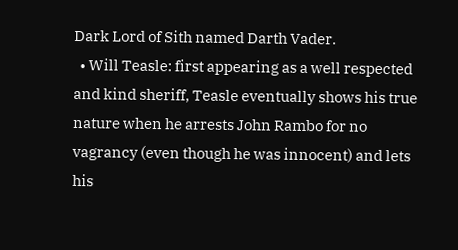Dark Lord of Sith named Darth Vader.
  • Will Teasle: first appearing as a well respected and kind sheriff, Teasle eventually shows his true nature when he arrests John Rambo for no vagrancy (even though he was innocent) and lets his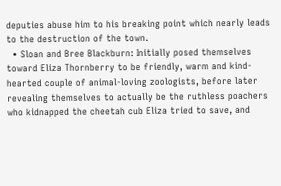deputies abuse him to his breaking point which nearly leads to the destruction of the town.
  • Sloan and Bree Blackburn: Initially posed themselves toward Eliza Thornberry to be friendly, warm and kind-hearted couple of animal-loving zoologists, before later revealing themselves to actually be the ruthless poachers who kidnapped the cheetah cub Eliza tried to save, and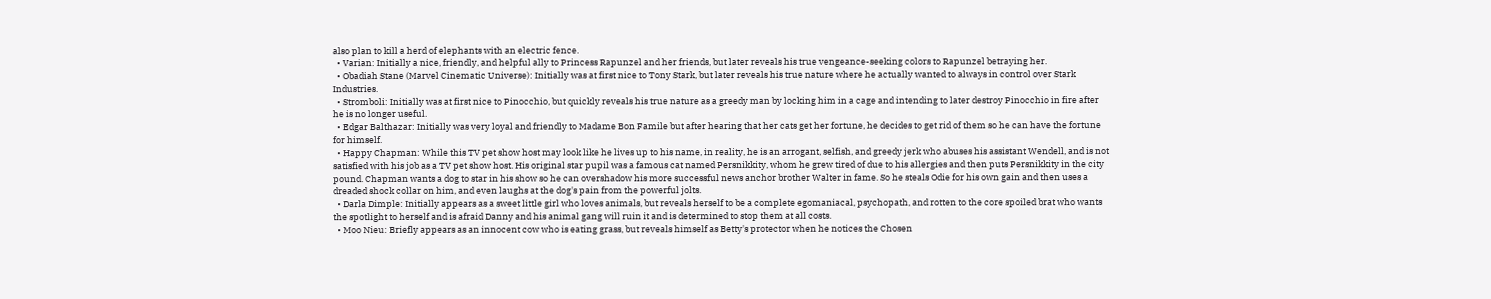also plan to kill a herd of elephants with an electric fence.
  • Varian: Initially a nice, friendly, and helpful ally to Princess Rapunzel and her friends, but later reveals his true vengeance-seeking colors to Rapunzel betraying her.
  • Obadiah Stane (Marvel Cinematic Universe): Initially was at first nice to Tony Stark, but later reveals his true nature where he actually wanted to always in control over Stark Industries.
  • Stromboli: Initially was at first nice to Pinocchio, but quickly reveals his true nature as a greedy man by locking him in a cage and intending to later destroy Pinocchio in fire after he is no longer useful.
  • Edgar Balthazar: Initially was very loyal and friendly to Madame Bon Famile but after hearing that her cats get her fortune, he decides to get rid of them so he can have the fortune for himself.
  • Happy Chapman: While this TV pet show host may look like he lives up to his name, in reality, he is an arrogant, selfish, and greedy jerk who abuses his assistant Wendell, and is not satisfied with his job as a TV pet show host. His original star pupil was a famous cat named Persnikkity, whom he grew tired of due to his allergies and then puts Persnikkity in the city pound. Chapman wants a dog to star in his show so he can overshadow his more successful news anchor brother Walter in fame. So he steals Odie for his own gain and then uses a dreaded shock collar on him, and even laughs at the dog's pain from the powerful jolts.
  • Darla Dimple: Initially appears as a sweet little girl who loves animals, but reveals herself to be a complete egomaniacal, psychopath, and rotten to the core spoiled brat who wants the spotlight to herself and is afraid Danny and his animal gang will ruin it and is determined to stop them at all costs.
  • Moo Nieu: Briefly appears as an innocent cow who is eating grass, but reveals himself as Betty's protector when he notices the Chosen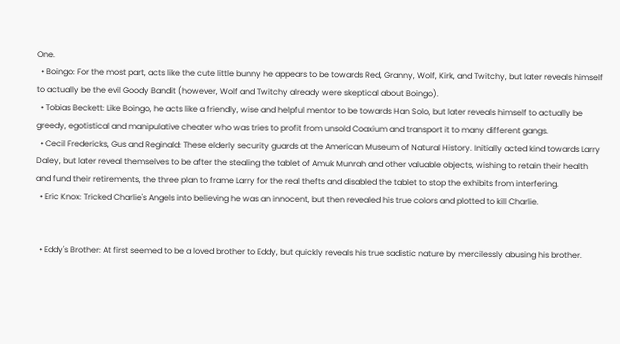One.
  • Boingo: For the most part, acts like the cute little bunny he appears to be towards Red, Granny, Wolf, Kirk, and Twitchy, but later reveals himself to actually be the evil Goody Bandit (however, Wolf and Twitchy already were skeptical about Boingo).
  • Tobias Beckett: Like Boingo, he acts like a friendly, wise and helpful mentor to be towards Han Solo, but later reveals himself to actually be greedy, egotistical and manipulative cheater who was tries to profit from unsold Coaxium and transport it to many different gangs.
  • Cecil Fredericks, Gus and Reginald: These elderly security guards at the American Museum of Natural History. Initially acted kind towards Larry Daley, but later reveal themselves to be after the stealing the tablet of Amuk Munrah and other valuable objects, wishing to retain their health and fund their retirements, the three plan to frame Larry for the real thefts and disabled the tablet to stop the exhibits from interfering.
  • Eric Knox: Tricked Charlie's Angels into believing he was an innocent, but then revealed his true colors and plotted to kill Charlie.


  • Eddy's Brother: At first seemed to be a loved brother to Eddy, but quickly reveals his true sadistic nature by mercilessly abusing his brother.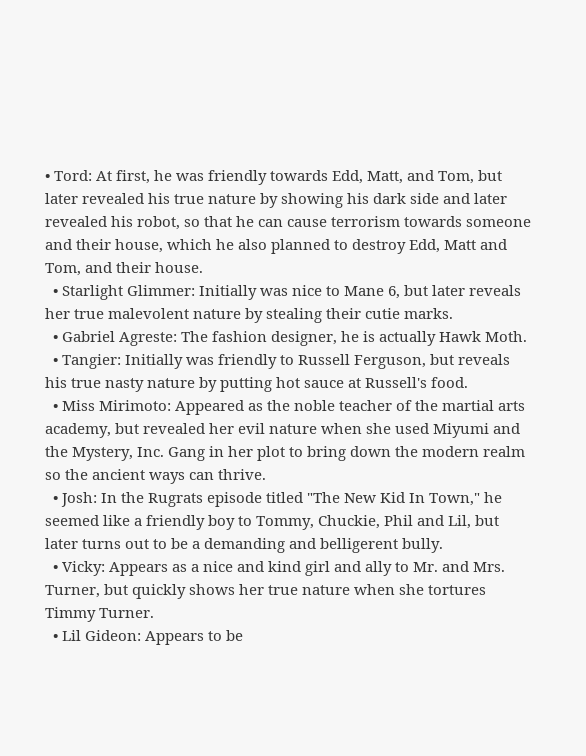• Tord: At first, he was friendly towards Edd, Matt, and Tom, but later revealed his true nature by showing his dark side and later revealed his robot, so that he can cause terrorism towards someone and their house, which he also planned to destroy Edd, Matt and Tom, and their house.
  • Starlight Glimmer: Initially was nice to Mane 6, but later reveals her true malevolent nature by stealing their cutie marks.
  • Gabriel Agreste: The fashion designer, he is actually Hawk Moth.
  • Tangier: Initially was friendly to Russell Ferguson, but reveals his true nasty nature by putting hot sauce at Russell's food.
  • Miss Mirimoto: Appeared as the noble teacher of the martial arts academy, but revealed her evil nature when she used Miyumi and the Mystery, Inc. Gang in her plot to bring down the modern realm so the ancient ways can thrive.
  • Josh: In the Rugrats episode titled "The New Kid In Town," he seemed like a friendly boy to Tommy, Chuckie, Phil and Lil, but later turns out to be a demanding and belligerent bully.
  • Vicky: Appears as a nice and kind girl and ally to Mr. and Mrs. Turner, but quickly shows her true nature when she tortures Timmy Turner.
  • Lil Gideon: Appears to be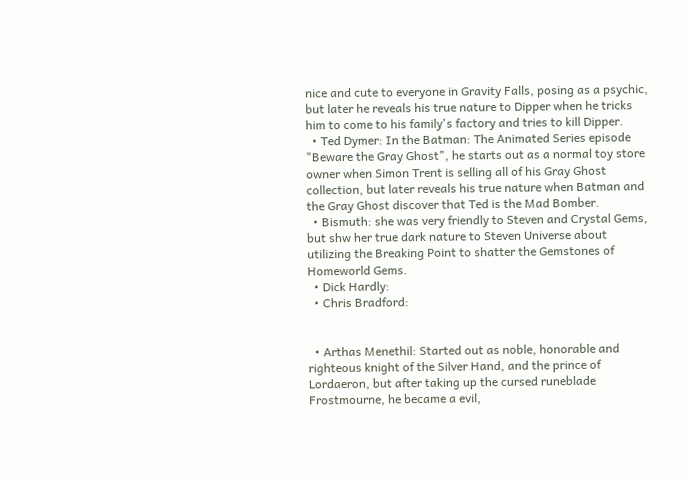nice and cute to everyone in Gravity Falls, posing as a psychic, but later he reveals his true nature to Dipper when he tricks him to come to his family's factory and tries to kill Dipper.
  • Ted Dymer: In the Batman: The Animated Series episode "Beware the Gray Ghost", he starts out as a normal toy store owner when Simon Trent is selling all of his Gray Ghost collection, but later reveals his true nature when Batman and the Gray Ghost discover that Ted is the Mad Bomber.
  • Bismuth: she was very friendly to Steven and Crystal Gems, but shw her true dark nature to Steven Universe about utilizing the Breaking Point to shatter the Gemstones of Homeworld Gems.
  • Dick Hardly:
  • Chris Bradford:


  • Arthas Menethil: Started out as noble, honorable and righteous knight of the Silver Hand, and the prince of Lordaeron, but after taking up the cursed runeblade Frostmourne, he became a evil,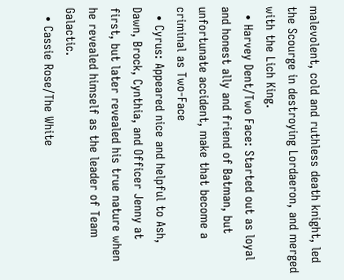malevolent, cold and ruthless death knight, led the Scourge in destroying Lordaeron, and merged with the Lich King.
  • Harvey Dent/Two Face: Started out as loyal and honest ally and friend of Batman, but unfortunate accident, make that become a criminal as Two-Face
  • Cyrus: Appeared nice and helpful to Ash, Dawn, Brock, Cynthia, and Officer Jenny at first, but later revealed his true nature when he revealed himself as the leader of Team Galactic.
  • Cassie Rose/The White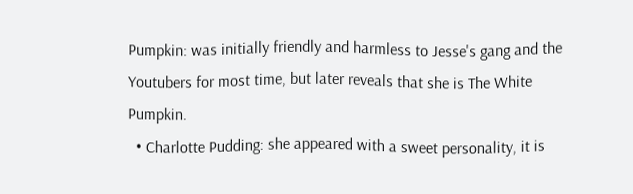Pumpkin: was initially friendly and harmless to Jesse's gang and the Youtubers for most time, but later reveals that she is The White Pumpkin.
  • Charlotte Pudding: she appeared with a sweet personality, it is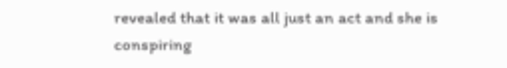revealed that it was all just an act and she is conspiring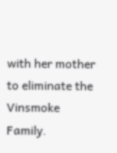with her mother to eliminate the Vinsmoke Family.